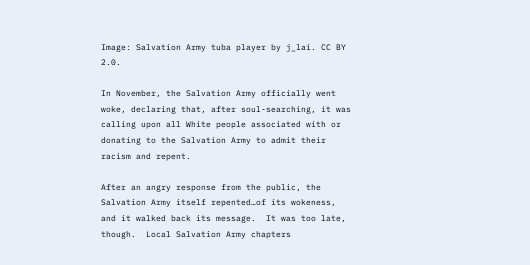Image: Salvation Army tuba player by j_lai. CC BY 2.0.

In November, the Salvation Army officially went woke, declaring that, after soul-searching, it was calling upon all White people associated with or donating to the Salvation Army to admit their racism and repent.

After an angry response from the public, the Salvation Army itself repented…of its wokeness, and it walked back its message.  It was too late, though.  Local Salvation Army chapters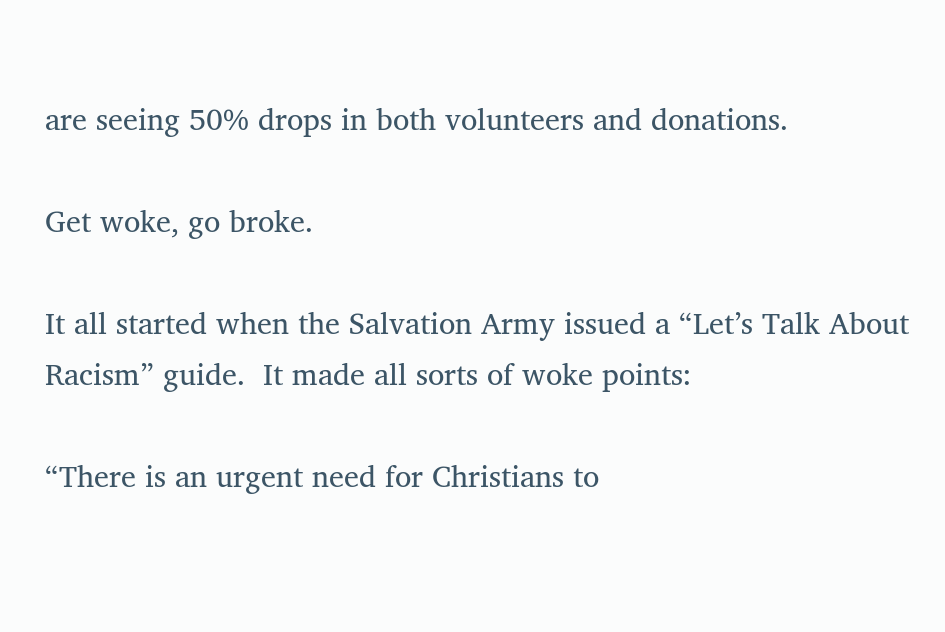are seeing 50% drops in both volunteers and donations.

Get woke, go broke.

It all started when the Salvation Army issued a “Let’s Talk About Racism” guide.  It made all sorts of woke points:

“There is an urgent need for Christians to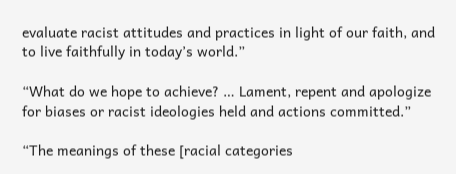evaluate racist attitudes and practices in light of our faith, and to live faithfully in today’s world.”

“What do we hope to achieve? … Lament, repent and apologize for biases or racist ideologies held and actions committed.”

“The meanings of these [racial categories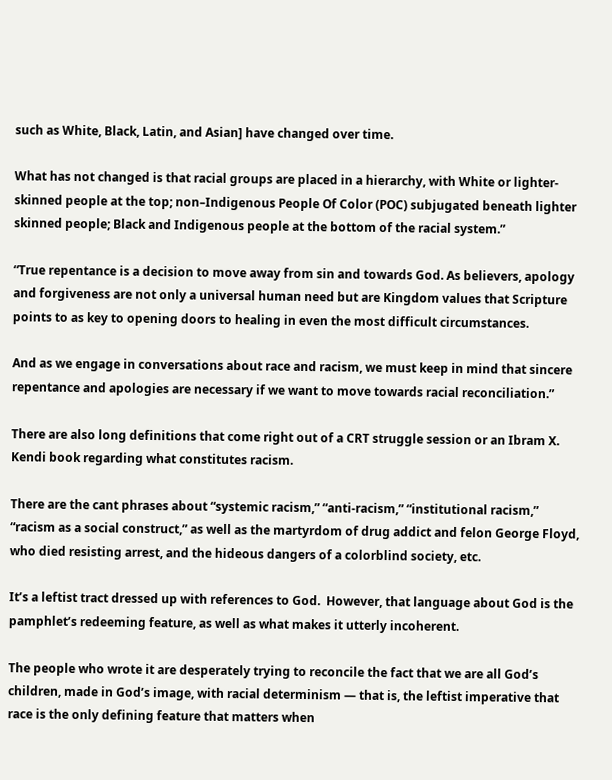such as White, Black, Latin, and Asian] have changed over time.

What has not changed is that racial groups are placed in a hierarchy, with White or lighter-skinned people at the top; non–Indigenous People Of Color (POC) subjugated beneath lighter skinned people; Black and Indigenous people at the bottom of the racial system.”

“True repentance is a decision to move away from sin and towards God. As believers, apology and forgiveness are not only a universal human need but are Kingdom values that Scripture points to as key to opening doors to healing in even the most difficult circumstances.

And as we engage in conversations about race and racism, we must keep in mind that sincere repentance and apologies are necessary if we want to move towards racial reconciliation.”

There are also long definitions that come right out of a CRT struggle session or an Ibram X. Kendi book regarding what constitutes racism.

There are the cant phrases about “systemic racism,” “anti-racism,” “institutional racism,” “racism as a social construct,” as well as the martyrdom of drug addict and felon George Floyd, who died resisting arrest, and the hideous dangers of a colorblind society, etc.

It’s a leftist tract dressed up with references to God.  However, that language about God is the pamphlet’s redeeming feature, as well as what makes it utterly incoherent.

The people who wrote it are desperately trying to reconcile the fact that we are all God’s children, made in God’s image, with racial determinism — that is, the leftist imperative that race is the only defining feature that matters when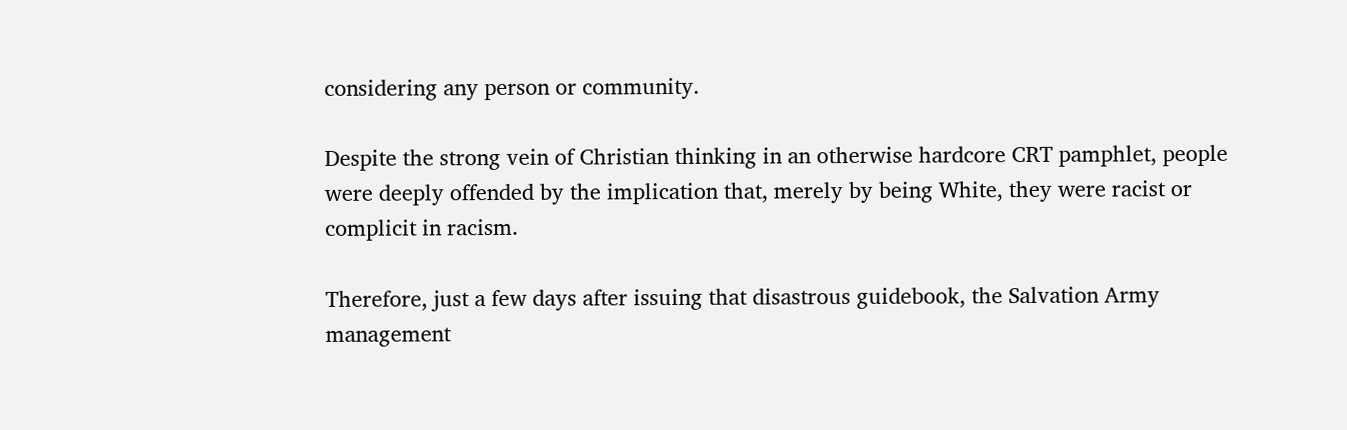considering any person or community.

Despite the strong vein of Christian thinking in an otherwise hardcore CRT pamphlet, people were deeply offended by the implication that, merely by being White, they were racist or complicit in racism.

Therefore, just a few days after issuing that disastrous guidebook, the Salvation Army management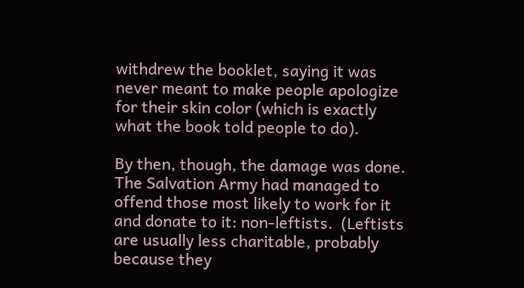withdrew the booklet, saying it was never meant to make people apologize for their skin color (which is exactly what the book told people to do).

By then, though, the damage was done.  The Salvation Army had managed to offend those most likely to work for it and donate to it: non-leftists.  (Leftists are usually less charitable, probably because they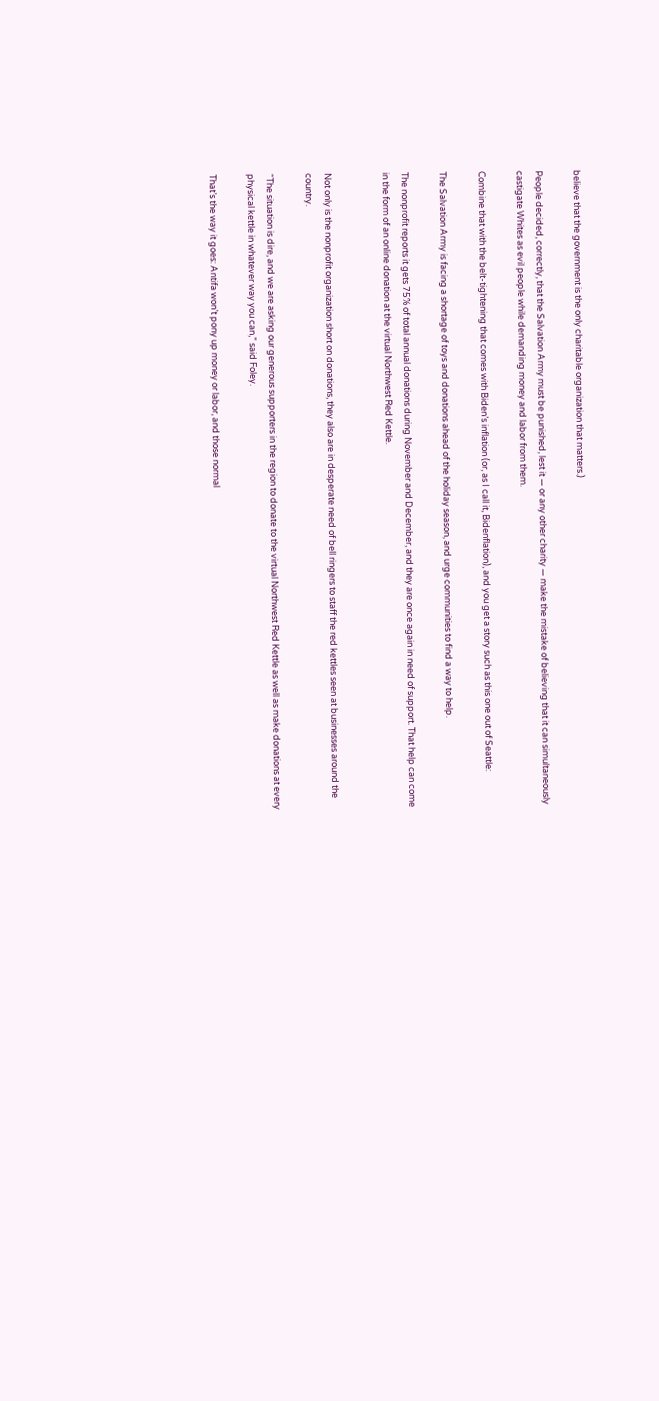believe that the government is the only charitable organization that matters.)

People decided, correctly, that the Salvation Army must be punished, lest it — or any other charity — make the mistake of believing that it can simultaneously castigate Whites as evil people while demanding money and labor from them.

Combine that with the belt-tightening that comes with Biden’s inflation (or, as I call it, Bidenflation), and you get a story such as this one out of Seattle:

The Salvation Army is facing a shortage of toys and donations ahead of the holiday season, and urge communities to find a way to help.

The nonprofit reports it gets 75% of total annual donations during November and December, and they are once again in need of support. That help can come in the form of an online donation at the virtual Northwest Red Kettle.


Not only is the nonprofit organization short on donations, they also are in desperate need of bell ringers to staff the red kettles seen at businesses around the country.

“The situation is dire, and we are asking our generous supporters in the region to donate to the virtual Northwest Red Kettle as well as make donations at every physical kettle in whatever way you can,” said Foley.

That’s the way it goes: Antifa won’t pony up money or labor, and those normal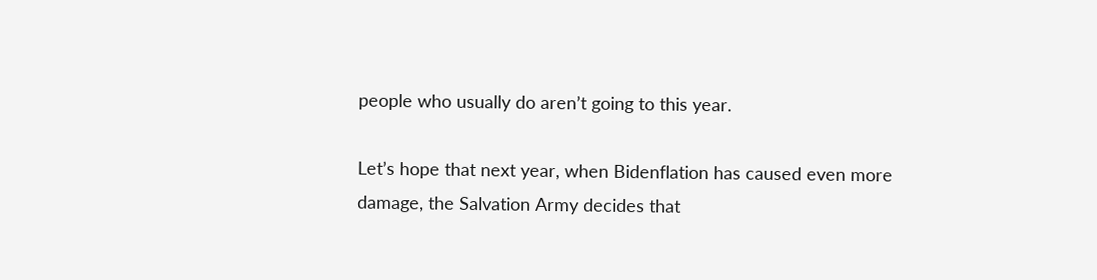people who usually do aren’t going to this year.

Let’s hope that next year, when Bidenflation has caused even more damage, the Salvation Army decides that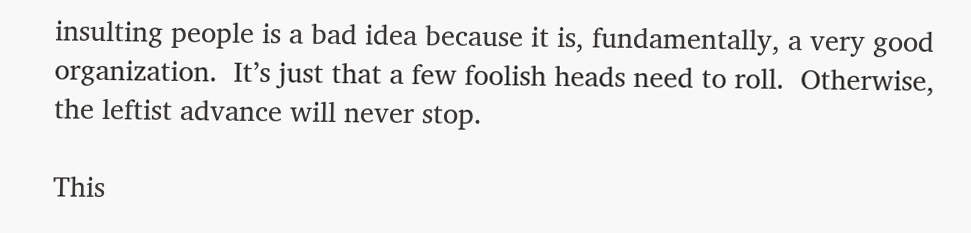insulting people is a bad idea because it is, fundamentally, a very good organization.  It’s just that a few foolish heads need to roll.  Otherwise, the leftist advance will never stop.

This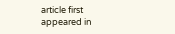article first appeared in